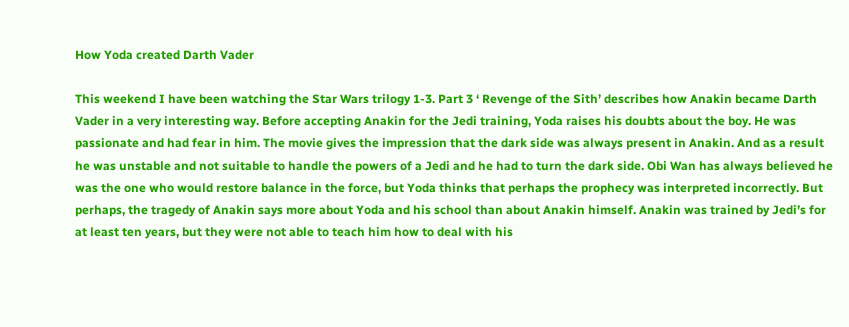How Yoda created Darth Vader

This weekend I have been watching the Star Wars trilogy 1-3. Part 3 ‘ Revenge of the Sith’ describes how Anakin became Darth Vader in a very interesting way. Before accepting Anakin for the Jedi training, Yoda raises his doubts about the boy. He was passionate and had fear in him. The movie gives the impression that the dark side was always present in Anakin. And as a result he was unstable and not suitable to handle the powers of a Jedi and he had to turn the dark side. Obi Wan has always believed he was the one who would restore balance in the force, but Yoda thinks that perhaps the prophecy was interpreted incorrectly. But perhaps, the tragedy of Anakin says more about Yoda and his school than about Anakin himself. Anakin was trained by Jedi’s for at least ten years, but they were not able to teach him how to deal with his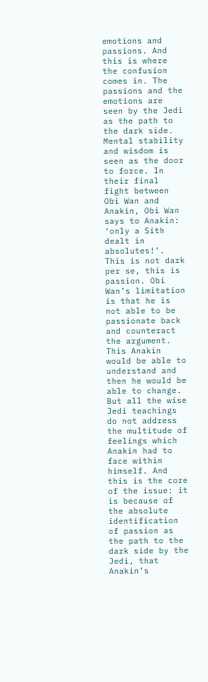emotions and passions. And this is where the confusion comes in. The passions and the emotions are seen by the Jedi as the path to the dark side. Mental stability and wisdom is seen as the door to force. In their final fight between Obi Wan and Anakin, Obi Wan says to Anakin: ‘only a Sith dealt in absolutes!’. This is not dark per se, this is passion. Obi Wan’s limitation is that he is not able to be passionate back and counteract the argument. This Anakin would be able to understand and then he would be able to change. But all the wise Jedi teachings do not address the multitude of feelings which Anakin had to face within himself. And this is the core of the issue: it is because of the absolute identification of passion as the path to the dark side by the Jedi, that Anakin’s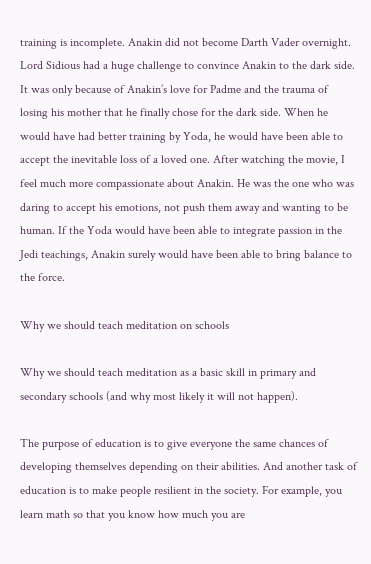training is incomplete. Anakin did not become Darth Vader overnight. Lord Sidious had a huge challenge to convince Anakin to the dark side. It was only because of Anakin’s love for Padme and the trauma of losing his mother that he finally chose for the dark side. When he would have had better training by Yoda, he would have been able to accept the inevitable loss of a loved one. After watching the movie, I feel much more compassionate about Anakin. He was the one who was daring to accept his emotions, not push them away and wanting to be human. If the Yoda would have been able to integrate passion in the Jedi teachings, Anakin surely would have been able to bring balance to the force.

Why we should teach meditation on schools

Why we should teach meditation as a basic skill in primary and secondary schools (and why most likely it will not happen).

The purpose of education is to give everyone the same chances of developing themselves depending on their abilities. And another task of education is to make people resilient in the society. For example, you learn math so that you know how much you are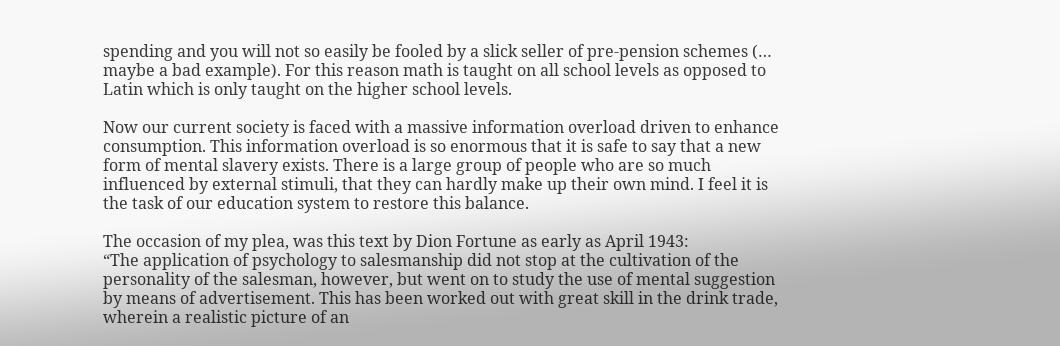spending and you will not so easily be fooled by a slick seller of pre-pension schemes (… maybe a bad example). For this reason math is taught on all school levels as opposed to Latin which is only taught on the higher school levels.

Now our current society is faced with a massive information overload driven to enhance consumption. This information overload is so enormous that it is safe to say that a new form of mental slavery exists. There is a large group of people who are so much influenced by external stimuli, that they can hardly make up their own mind. I feel it is the task of our education system to restore this balance.

The occasion of my plea, was this text by Dion Fortune as early as April 1943:
“The application of psychology to salesmanship did not stop at the cultivation of the personality of the salesman, however, but went on to study the use of mental suggestion by means of advertisement. This has been worked out with great skill in the drink trade, wherein a realistic picture of an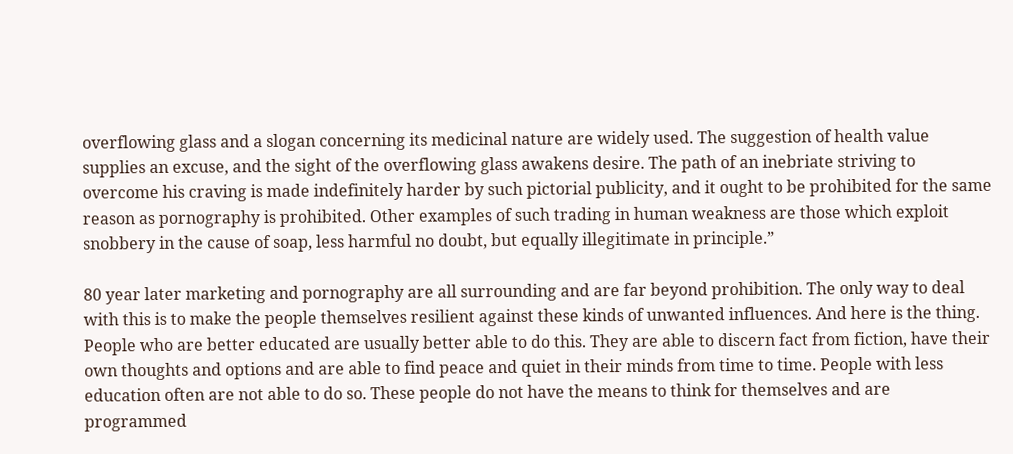overflowing glass and a slogan concerning its medicinal nature are widely used. The suggestion of health value supplies an excuse, and the sight of the overflowing glass awakens desire. The path of an inebriate striving to overcome his craving is made indefinitely harder by such pictorial publicity, and it ought to be prohibited for the same reason as pornography is prohibited. Other examples of such trading in human weakness are those which exploit snobbery in the cause of soap, less harmful no doubt, but equally illegitimate in principle.”

80 year later marketing and pornography are all surrounding and are far beyond prohibition. The only way to deal with this is to make the people themselves resilient against these kinds of unwanted influences. And here is the thing. People who are better educated are usually better able to do this. They are able to discern fact from fiction, have their own thoughts and options and are able to find peace and quiet in their minds from time to time. People with less education often are not able to do so. These people do not have the means to think for themselves and are programmed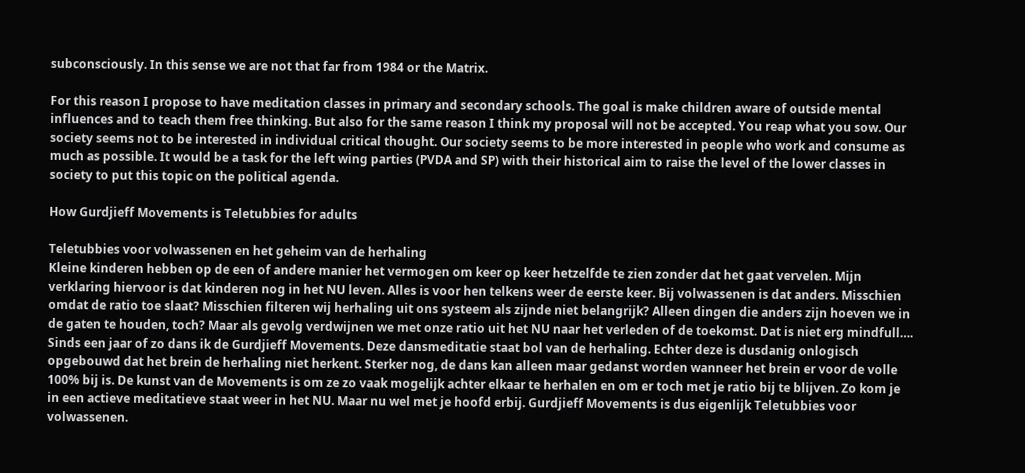subconsciously. In this sense we are not that far from 1984 or the Matrix.

For this reason I propose to have meditation classes in primary and secondary schools. The goal is make children aware of outside mental influences and to teach them free thinking. But also for the same reason I think my proposal will not be accepted. You reap what you sow. Our society seems not to be interested in individual critical thought. Our society seems to be more interested in people who work and consume as much as possible. It would be a task for the left wing parties (PVDA and SP) with their historical aim to raise the level of the lower classes in society to put this topic on the political agenda.

How Gurdjieff Movements is Teletubbies for adults

Teletubbies voor volwassenen en het geheim van de herhaling
Kleine kinderen hebben op de een of andere manier het vermogen om keer op keer hetzelfde te zien zonder dat het gaat vervelen. Mijn verklaring hiervoor is dat kinderen nog in het NU leven. Alles is voor hen telkens weer de eerste keer. Bij volwassenen is dat anders. Misschien omdat de ratio toe slaat? Misschien filteren wij herhaling uit ons systeem als zijnde niet belangrijk? Alleen dingen die anders zijn hoeven we in de gaten te houden, toch? Maar als gevolg verdwijnen we met onze ratio uit het NU naar het verleden of de toekomst. Dat is niet erg mindfull…. Sinds een jaar of zo dans ik de Gurdjieff Movements. Deze dansmeditatie staat bol van de herhaling. Echter deze is dusdanig onlogisch opgebouwd dat het brein de herhaling niet herkent. Sterker nog, de dans kan alleen maar gedanst worden wanneer het brein er voor de volle 100% bij is. De kunst van de Movements is om ze zo vaak mogelijk achter elkaar te herhalen en om er toch met je ratio bij te blijven. Zo kom je in een actieve meditatieve staat weer in het NU. Maar nu wel met je hoofd erbij. Gurdjieff Movements is dus eigenlijk Teletubbies voor volwassenen.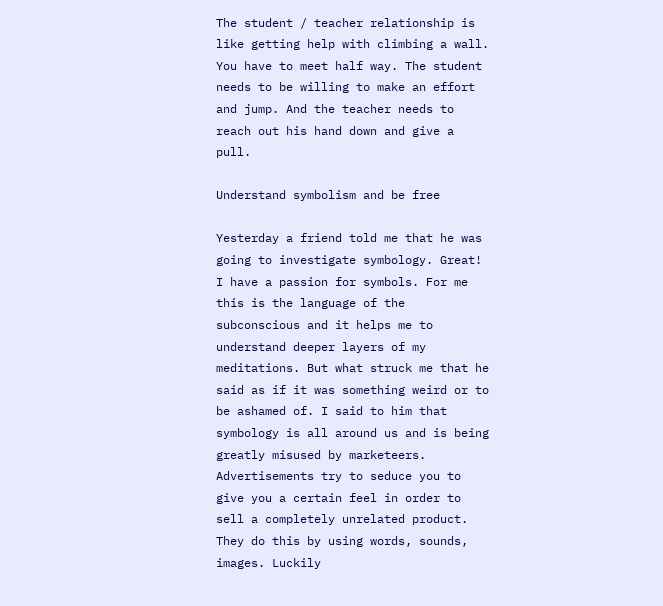The student / teacher relationship is like getting help with climbing a wall. You have to meet half way. The student needs to be willing to make an effort and jump. And the teacher needs to reach out his hand down and give a pull.

Understand symbolism and be free

Yesterday a friend told me that he was going to investigate symbology. Great! I have a passion for symbols. For me this is the language of the subconscious and it helps me to understand deeper layers of my meditations. But what struck me that he said as if it was something weird or to be ashamed of. I said to him that symbology is all around us and is being greatly misused by marketeers. Advertisements try to seduce you to give you a certain feel in order to sell a completely unrelated product. They do this by using words, sounds, images. Luckily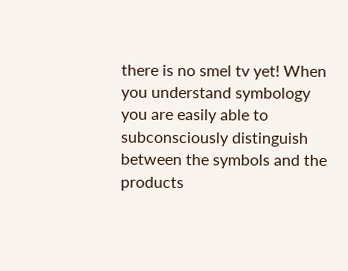there is no smel tv yet! When you understand symbology you are easily able to subconsciously distinguish between the symbols and the products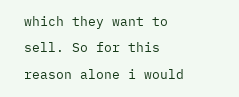which they want to sell. So for this reason alone i would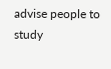advise people to study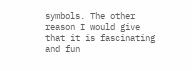symbols. The other reason I would give that it is fascinating and fun